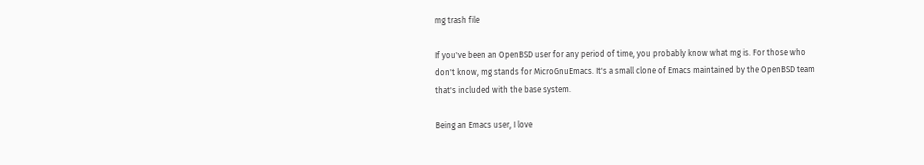mg trash file

If you've been an OpenBSD user for any period of time, you probably know what mg is. For those who don't know, mg stands for MicroGnuEmacs. It's a small clone of Emacs maintained by the OpenBSD team that's included with the base system.

Being an Emacs user, I love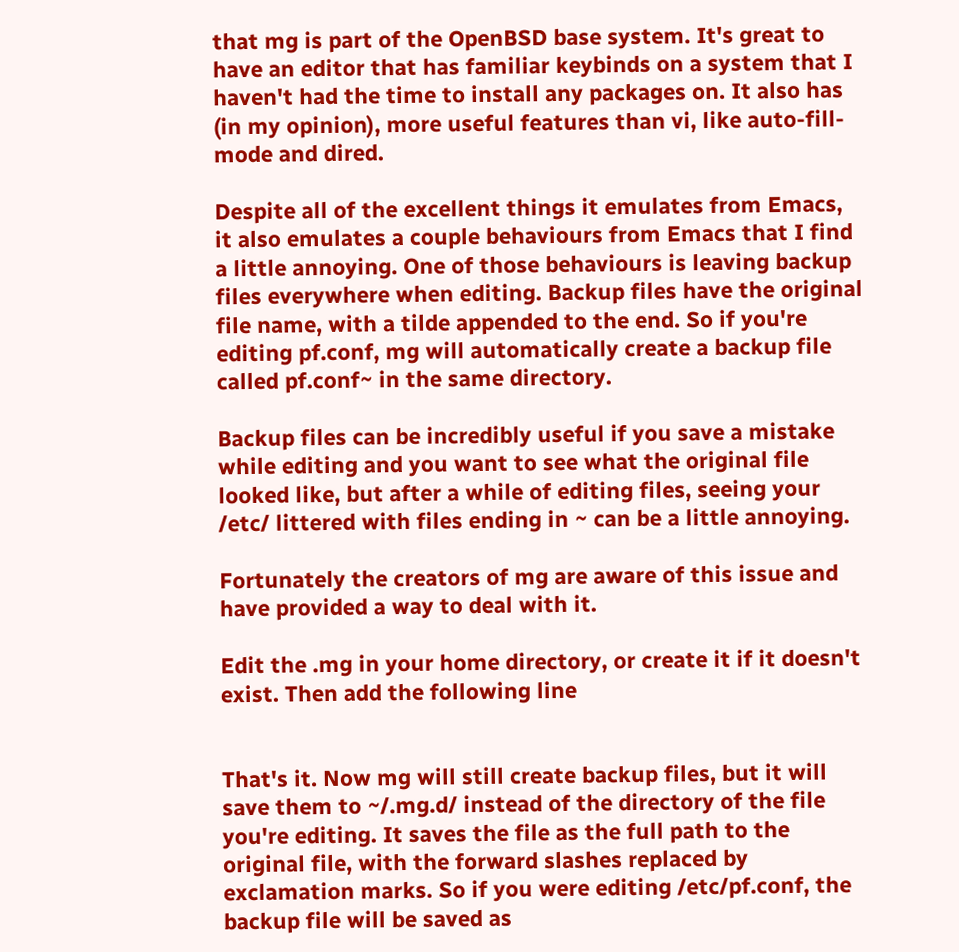that mg is part of the OpenBSD base system. It's great to have an editor that has familiar keybinds on a system that I haven't had the time to install any packages on. It also has (in my opinion), more useful features than vi, like auto-fill-mode and dired.

Despite all of the excellent things it emulates from Emacs, it also emulates a couple behaviours from Emacs that I find a little annoying. One of those behaviours is leaving backup files everywhere when editing. Backup files have the original file name, with a tilde appended to the end. So if you're editing pf.conf, mg will automatically create a backup file called pf.conf~ in the same directory.

Backup files can be incredibly useful if you save a mistake while editing and you want to see what the original file looked like, but after a while of editing files, seeing your /etc/ littered with files ending in ~ can be a little annoying.

Fortunately the creators of mg are aware of this issue and have provided a way to deal with it.

Edit the .mg in your home directory, or create it if it doesn't exist. Then add the following line


That's it. Now mg will still create backup files, but it will save them to ~/.mg.d/ instead of the directory of the file you're editing. It saves the file as the full path to the original file, with the forward slashes replaced by exclamation marks. So if you were editing /etc/pf.conf, the backup file will be saved as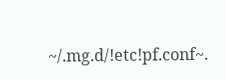~/.mg.d/!etc!pf.conf~.